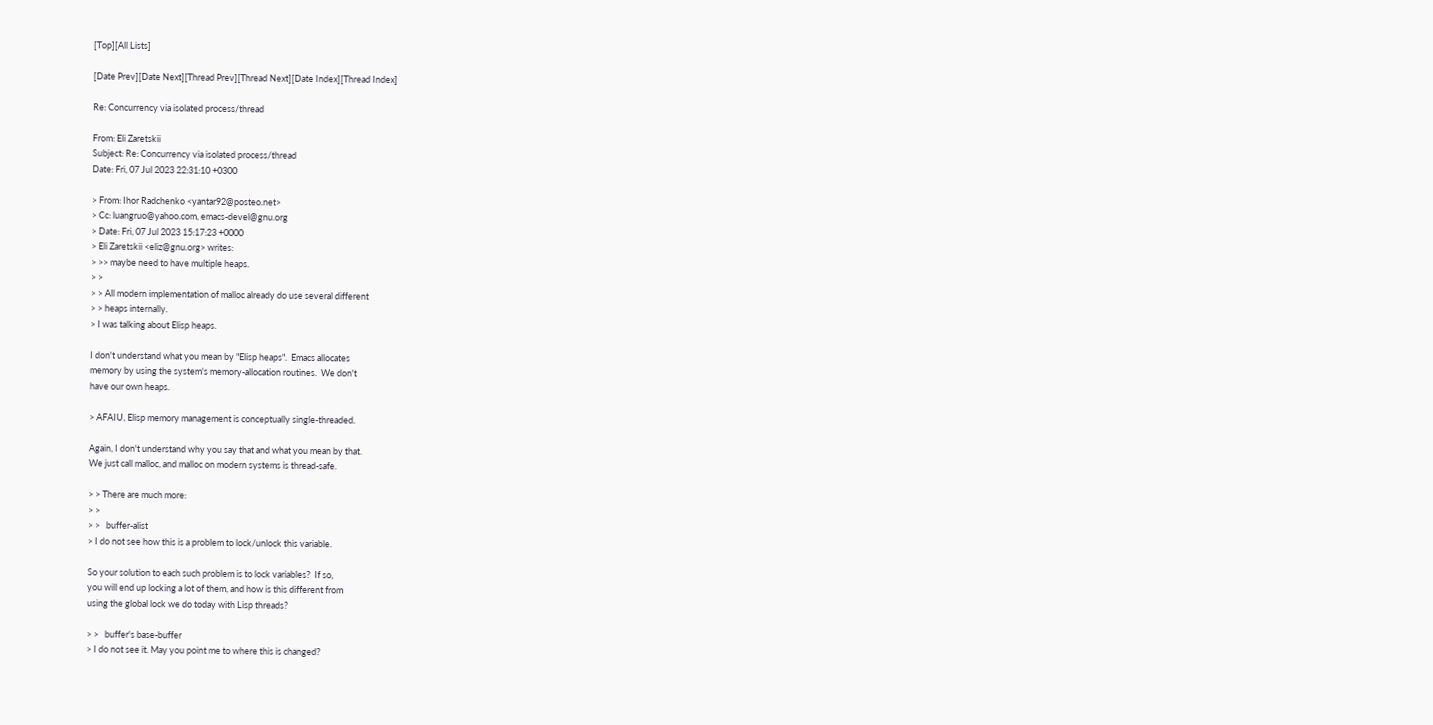[Top][All Lists]

[Date Prev][Date Next][Thread Prev][Thread Next][Date Index][Thread Index]

Re: Concurrency via isolated process/thread

From: Eli Zaretskii
Subject: Re: Concurrency via isolated process/thread
Date: Fri, 07 Jul 2023 22:31:10 +0300

> From: Ihor Radchenko <yantar92@posteo.net>
> Cc: luangruo@yahoo.com, emacs-devel@gnu.org
> Date: Fri, 07 Jul 2023 15:17:23 +0000
> Eli Zaretskii <eliz@gnu.org> writes:
> >> maybe need to have multiple heaps.
> >
> > All modern implementation of malloc already do use several different
> > heaps internally.
> I was talking about Elisp heaps.

I don't understand what you mean by "Elisp heaps".  Emacs allocates
memory by using the system's memory-allocation routines.  We don't
have our own heaps.

> AFAIU, Elisp memory management is conceptually single-threaded.

Again, I don't understand why you say that and what you mean by that.
We just call malloc, and malloc on modern systems is thread-safe.

> > There are much more:
> >
> >   buffer-alist
> I do not see how this is a problem to lock/unlock this variable.

So your solution to each such problem is to lock variables?  If so,
you will end up locking a lot of them, and how is this different from
using the global lock we do today with Lisp threads?

> >   buffer's base-buffer
> I do not see it. May you point me to where this is changed?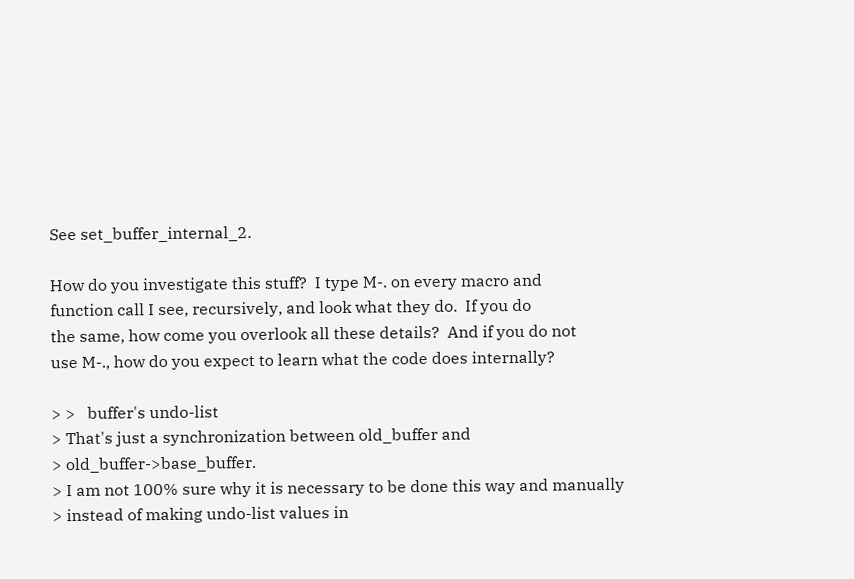See set_buffer_internal_2.

How do you investigate this stuff?  I type M-. on every macro and
function call I see, recursively, and look what they do.  If you do
the same, how come you overlook all these details?  And if you do not
use M-., how do you expect to learn what the code does internally?

> >   buffer's undo-list
> That's just a synchronization between old_buffer and
> old_buffer->base_buffer.
> I am not 100% sure why it is necessary to be done this way and manually
> instead of making undo-list values in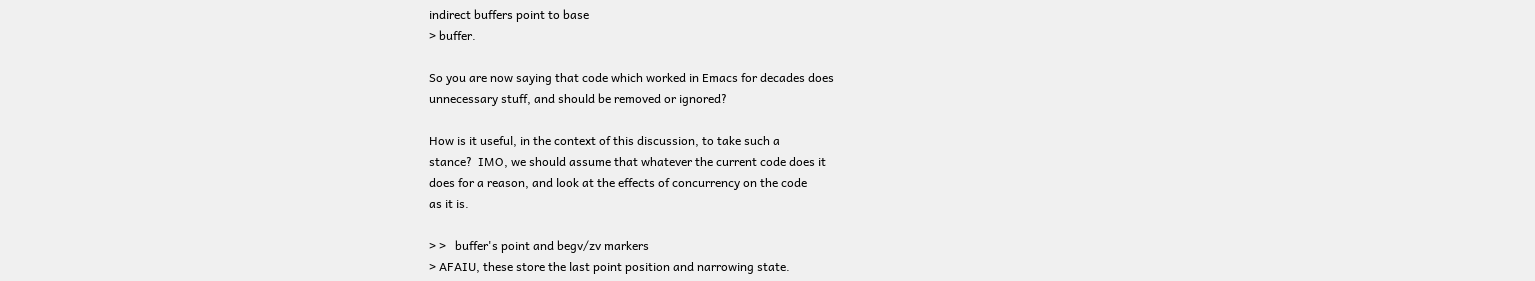indirect buffers point to base
> buffer.

So you are now saying that code which worked in Emacs for decades does
unnecessary stuff, and should be removed or ignored?

How is it useful, in the context of this discussion, to take such a
stance?  IMO, we should assume that whatever the current code does it
does for a reason, and look at the effects of concurrency on the code
as it is.

> >   buffer's point and begv/zv markers
> AFAIU, these store the last point position and narrowing state.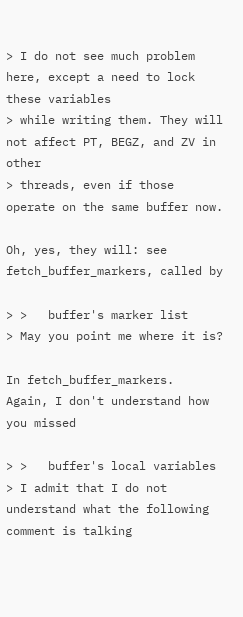> I do not see much problem here, except a need to lock these variables
> while writing them. They will not affect PT, BEGZ, and ZV in other
> threads, even if those operate on the same buffer now.

Oh, yes, they will: see fetch_buffer_markers, called by

> >   buffer's marker list
> May you point me where it is?

In fetch_buffer_markers.  Again, I don't understand how you missed

> >   buffer's local variables
> I admit that I do not understand what the following comment is talking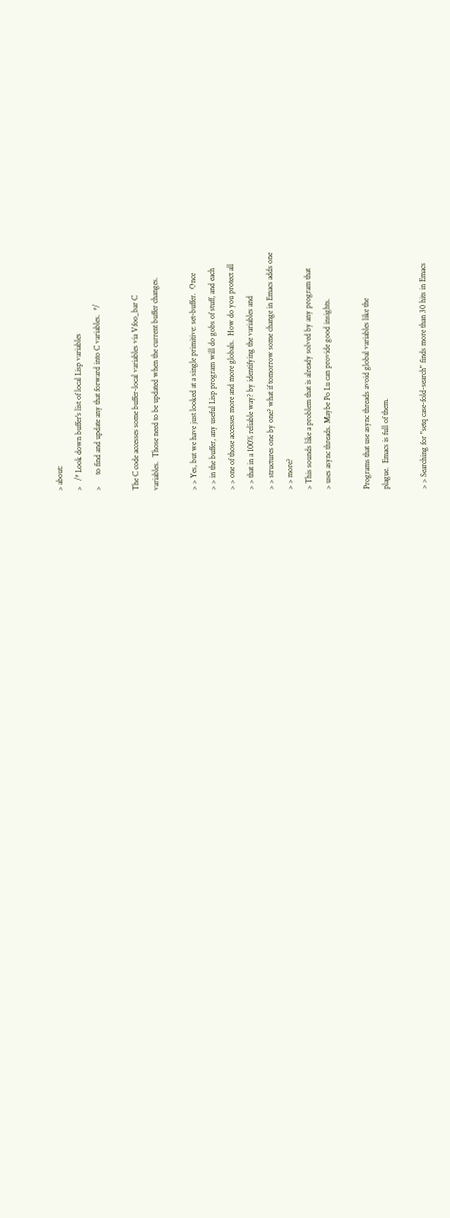> about:
>   /* Look down buffer's list of local Lisp variables
>      to find and update any that forward into C variables.  */

The C code accesses some buffer-local variables via Vfoo_bar C
variables.  Those need to be updated when the current buffer changes.

> > Yes, but we have just looked at a single primitive: set-buffer.  Once
> > in the buffer, any useful Lisp program will do gobs of stuff, and each
> > one of those accesses more and more globals.  How do you protect all
> > that in a 100% reliable way? by identifying the variables and
> > structures one by one? what if tomorrow some change in Emacs adds one
> > more?
> This sounds like a problem that is already solved by any program that
> uses async threads. Maybe Po Lu can provide good insights.

Programs that use async threads avoid global variables like the
plague.  Emacs is full of them.

> > Searching for "setq case-fold-search" finds more than 30 hits in Emacs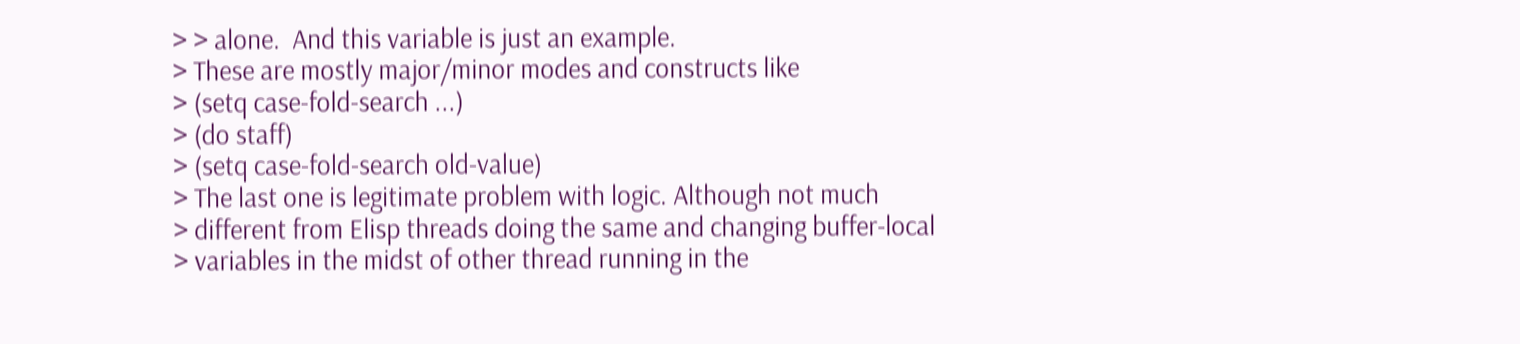> > alone.  And this variable is just an example.
> These are mostly major/minor modes and constructs like
> (setq case-fold-search ...)
> (do staff)
> (setq case-fold-search old-value)
> The last one is legitimate problem with logic. Although not much
> different from Elisp threads doing the same and changing buffer-local
> variables in the midst of other thread running in the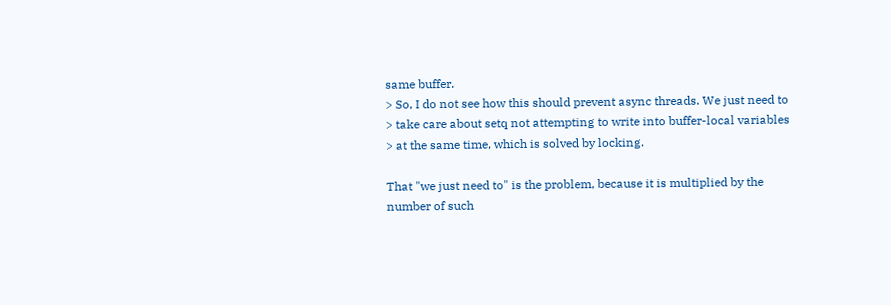same buffer.
> So, I do not see how this should prevent async threads. We just need to
> take care about setq not attempting to write into buffer-local variables
> at the same time, which is solved by locking.

That "we just need to" is the problem, because it is multiplied by the
number of such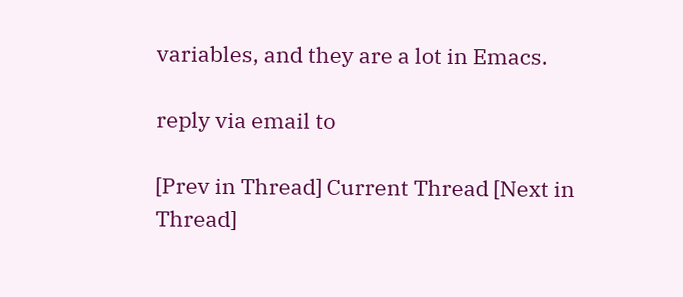variables, and they are a lot in Emacs.

reply via email to

[Prev in Thread] Current Thread [Next in Thread]